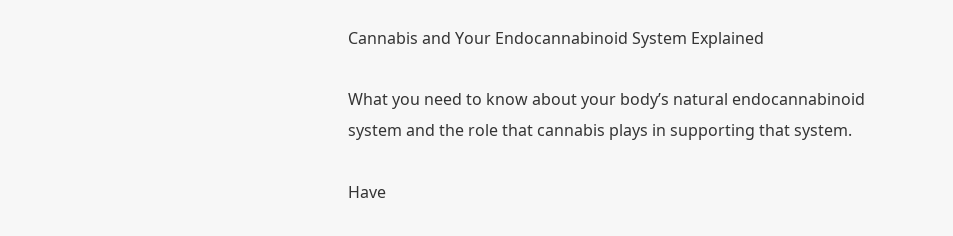Cannabis and Your Endocannabinoid System Explained

What you need to know about your body’s natural endocannabinoid system and the role that cannabis plays in supporting that system.

Have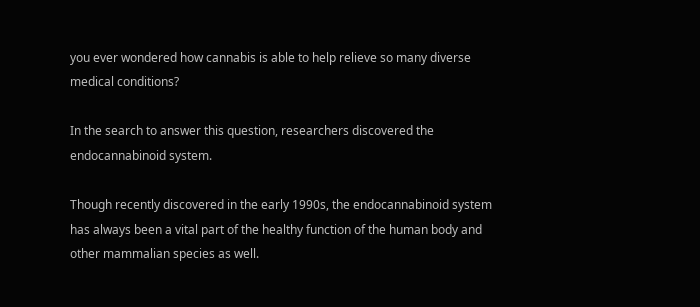you ever wondered how cannabis is able to help relieve so many diverse medical conditions?

In the search to answer this question, researchers discovered the endocannabinoid system.

Though recently discovered in the early 1990s, the endocannabinoid system has always been a vital part of the healthy function of the human body and other mammalian species as well.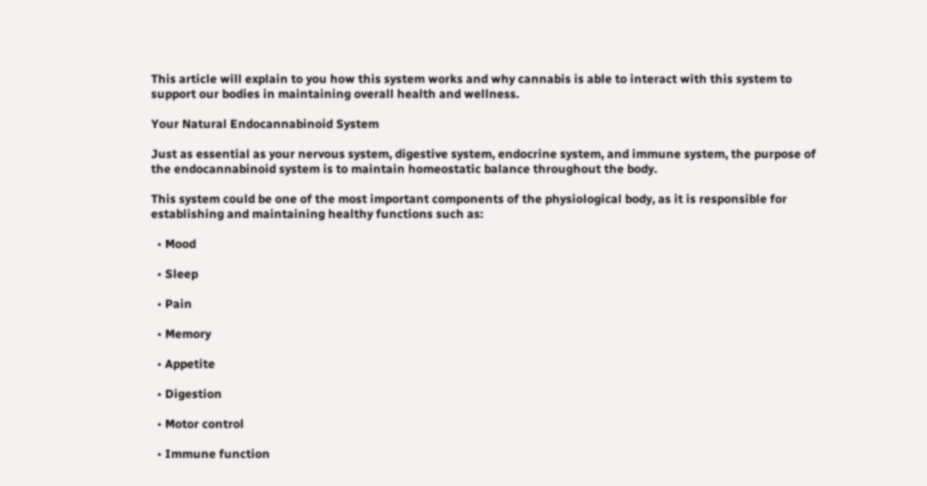This article will explain to you how this system works and why cannabis is able to interact with this system to support our bodies in maintaining overall health and wellness.

Your Natural Endocannabinoid System

Just as essential as your nervous system, digestive system, endocrine system, and immune system, the purpose of the endocannabinoid system is to maintain homeostatic balance throughout the body.

This system could be one of the most important components of the physiological body, as it is responsible for establishing and maintaining healthy functions such as:

  • Mood

  • Sleep

  • Pain

  • Memory

  • Appetite

  • Digestion

  • Motor control

  • Immune function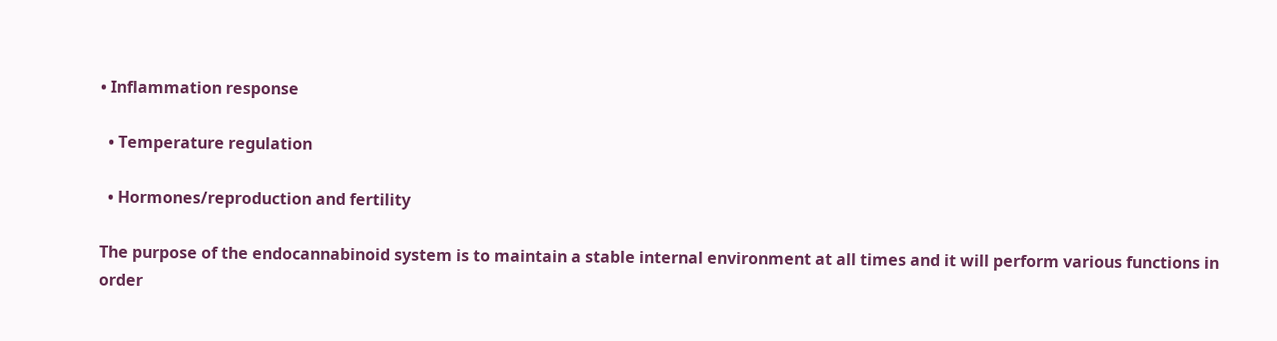• Inflammation response

  • Temperature regulation

  • Hormones/reproduction and fertility

The purpose of the endocannabinoid system is to maintain a stable internal environment at all times and it will perform various functions in order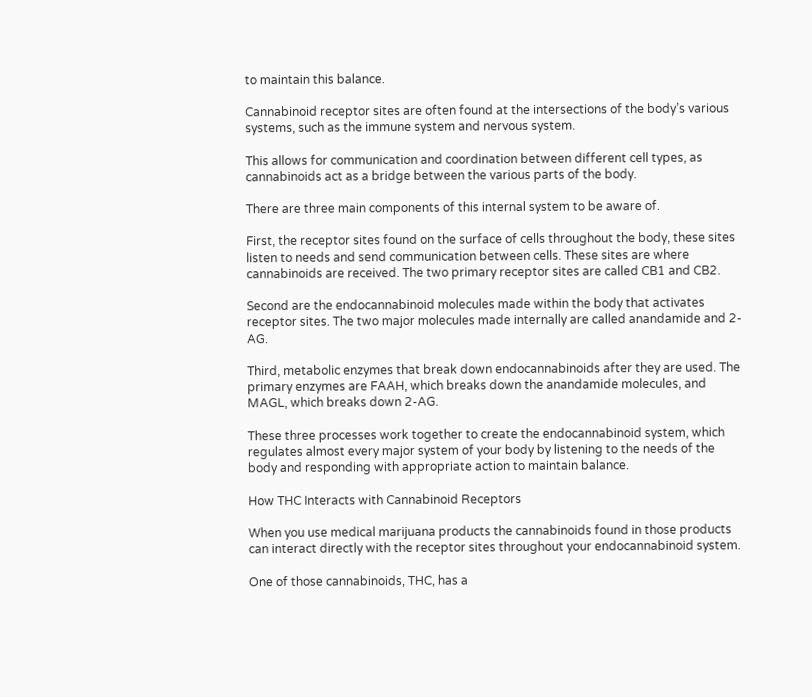to maintain this balance.

Cannabinoid receptor sites are often found at the intersections of the body’s various systems, such as the immune system and nervous system.

This allows for communication and coordination between different cell types, as cannabinoids act as a bridge between the various parts of the body.

There are three main components of this internal system to be aware of.

First, the receptor sites found on the surface of cells throughout the body, these sites listen to needs and send communication between cells. These sites are where cannabinoids are received. The two primary receptor sites are called CB1 and CB2.

Second are the endocannabinoid molecules made within the body that activates receptor sites. The two major molecules made internally are called anandamide and 2-AG.

Third, metabolic enzymes that break down endocannabinoids after they are used. The primary enzymes are FAAH, which breaks down the anandamide molecules, and MAGL, which breaks down 2-AG.

These three processes work together to create the endocannabinoid system, which regulates almost every major system of your body by listening to the needs of the body and responding with appropriate action to maintain balance.

How THC Interacts with Cannabinoid Receptors

When you use medical marijuana products the cannabinoids found in those products can interact directly with the receptor sites throughout your endocannabinoid system.

One of those cannabinoids, THC, has a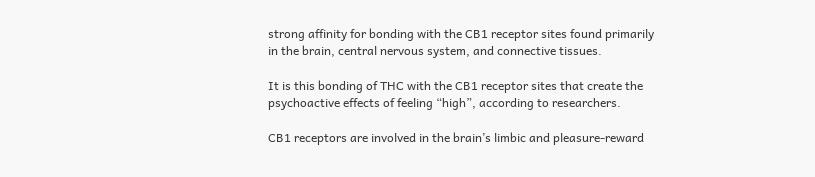strong affinity for bonding with the CB1 receptor sites found primarily in the brain, central nervous system, and connective tissues.

It is this bonding of THC with the CB1 receptor sites that create the psychoactive effects of feeling “high”, according to researchers.

CB1 receptors are involved in the brain’s limbic and pleasure-reward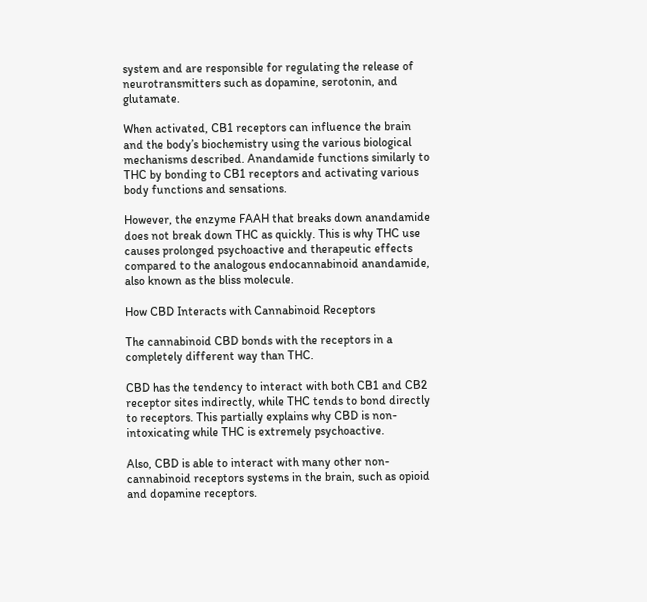system and are responsible for regulating the release of neurotransmitters such as dopamine, serotonin, and glutamate.

When activated, CB1 receptors can influence the brain and the body’s biochemistry using the various biological mechanisms described. Anandamide functions similarly to THC by bonding to CB1 receptors and activating various body functions and sensations.

However, the enzyme FAAH that breaks down anandamide does not break down THC as quickly. This is why THC use causes prolonged psychoactive and therapeutic effects compared to the analogous endocannabinoid anandamide, also known as the bliss molecule.

How CBD Interacts with Cannabinoid Receptors

The cannabinoid CBD bonds with the receptors in a completely different way than THC.

CBD has the tendency to interact with both CB1 and CB2 receptor sites indirectly, while THC tends to bond directly to receptors. This partially explains why CBD is non-intoxicating while THC is extremely psychoactive.

Also, CBD is able to interact with many other non-cannabinoid receptors systems in the brain, such as opioid and dopamine receptors.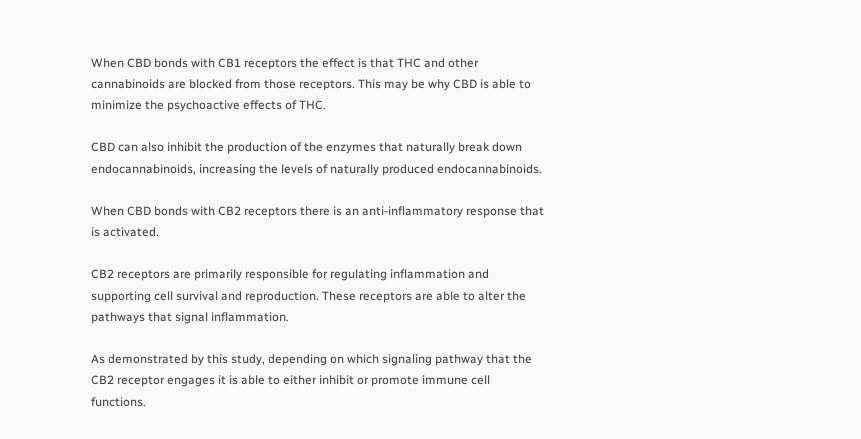When CBD bonds with CB1 receptors the effect is that THC and other cannabinoids are blocked from those receptors. This may be why CBD is able to minimize the psychoactive effects of THC.

CBD can also inhibit the production of the enzymes that naturally break down endocannabinoids, increasing the levels of naturally produced endocannabinoids.

When CBD bonds with CB2 receptors there is an anti-inflammatory response that is activated.

CB2 receptors are primarily responsible for regulating inflammation and supporting cell survival and reproduction. These receptors are able to alter the pathways that signal inflammation.

As demonstrated by this study, depending on which signaling pathway that the CB2 receptor engages it is able to either inhibit or promote immune cell functions.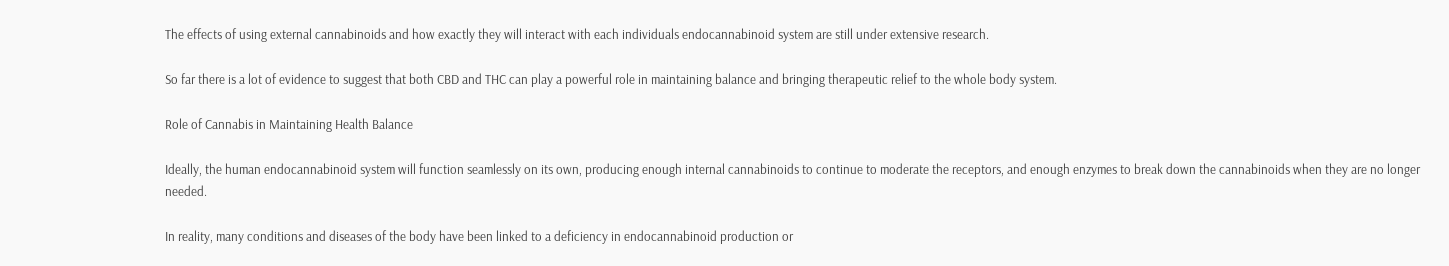The effects of using external cannabinoids and how exactly they will interact with each individuals endocannabinoid system are still under extensive research.

So far there is a lot of evidence to suggest that both CBD and THC can play a powerful role in maintaining balance and bringing therapeutic relief to the whole body system.

Role of Cannabis in Maintaining Health Balance

Ideally, the human endocannabinoid system will function seamlessly on its own, producing enough internal cannabinoids to continue to moderate the receptors, and enough enzymes to break down the cannabinoids when they are no longer needed.

In reality, many conditions and diseases of the body have been linked to a deficiency in endocannabinoid production or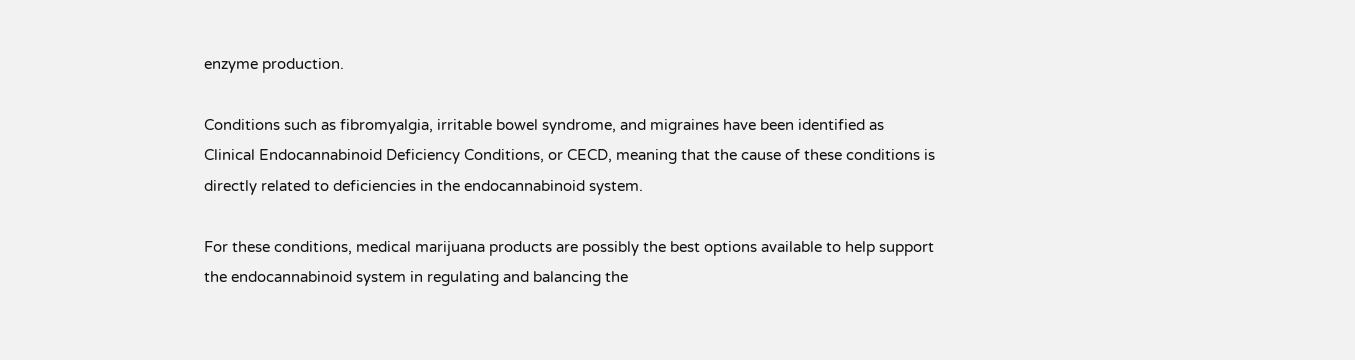enzyme production.

Conditions such as fibromyalgia, irritable bowel syndrome, and migraines have been identified as Clinical Endocannabinoid Deficiency Conditions, or CECD, meaning that the cause of these conditions is directly related to deficiencies in the endocannabinoid system.

For these conditions, medical marijuana products are possibly the best options available to help support the endocannabinoid system in regulating and balancing the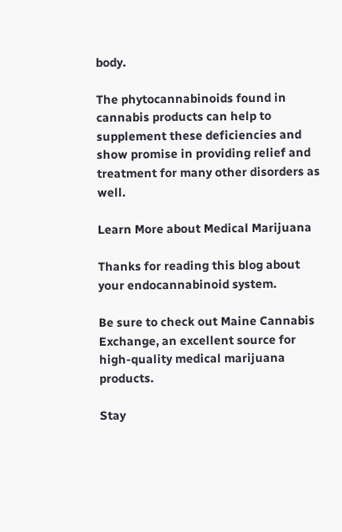body.

The phytocannabinoids found in cannabis products can help to supplement these deficiencies and show promise in providing relief and treatment for many other disorders as well.

Learn More about Medical Marijuana

Thanks for reading this blog about your endocannabinoid system.

Be sure to check out Maine Cannabis Exchange, an excellent source for high-quality medical marijuana products.

Stay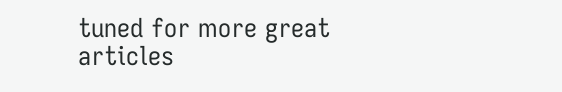tuned for more great articles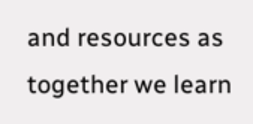and resources as together we learn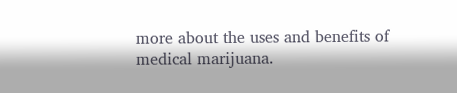more about the uses and benefits of medical marijuana.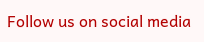Follow us on social media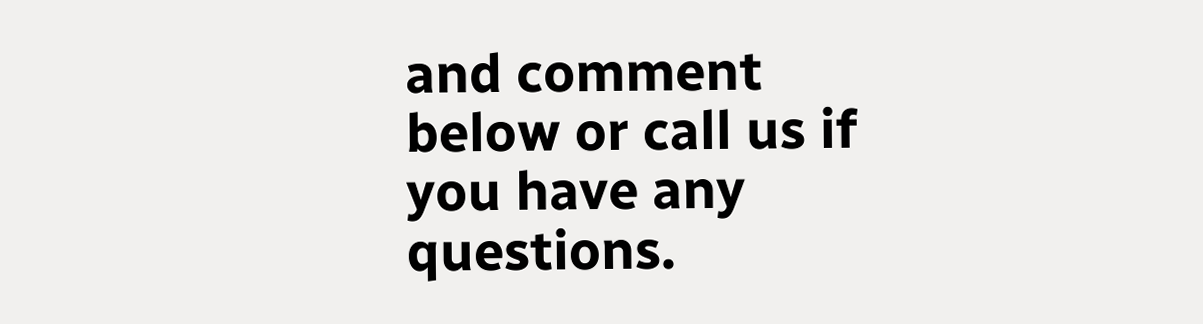and comment below or call us if you have any questions.